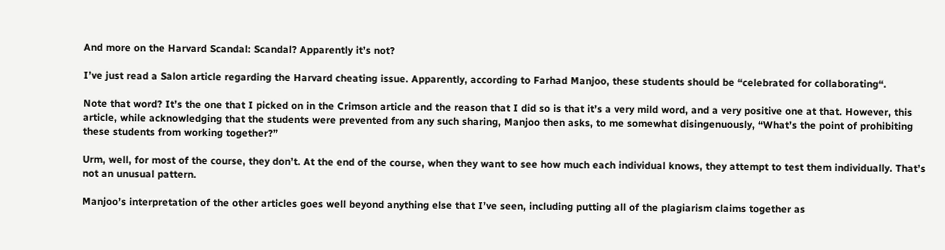And more on the Harvard Scandal: Scandal? Apparently it’s not?

I’ve just read a Salon article regarding the Harvard cheating issue. Apparently, according to Farhad Manjoo, these students should be “celebrated for collaborating“.

Note that word? It’s the one that I picked on in the Crimson article and the reason that I did so is that it’s a very mild word, and a very positive one at that. However, this article, while acknowledging that the students were prevented from any such sharing, Manjoo then asks, to me somewhat disingenuously, “What’s the point of prohibiting these students from working together?”

Urm, well, for most of the course, they don’t. At the end of the course, when they want to see how much each individual knows, they attempt to test them individually. That’s not an unusual pattern.

Manjoo’s interpretation of the other articles goes well beyond anything else that I’ve seen, including putting all of the plagiarism claims together as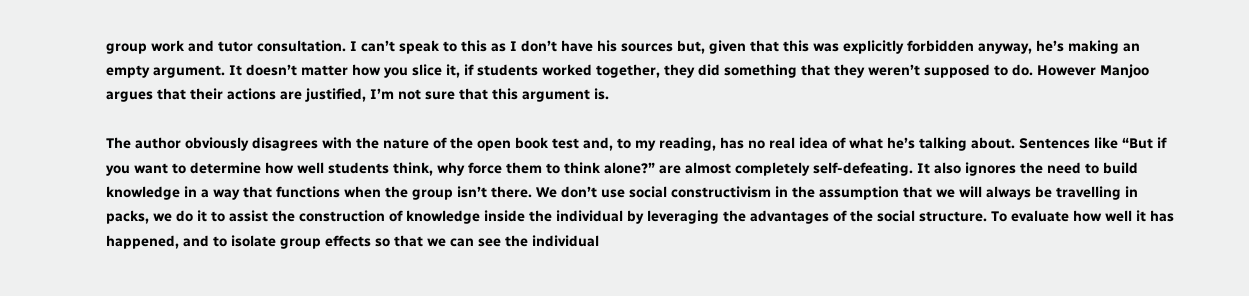group work and tutor consultation. I can’t speak to this as I don’t have his sources but, given that this was explicitly forbidden anyway, he’s making an empty argument. It doesn’t matter how you slice it, if students worked together, they did something that they weren’t supposed to do. However Manjoo argues that their actions are justified, I’m not sure that this argument is.

The author obviously disagrees with the nature of the open book test and, to my reading, has no real idea of what he’s talking about. Sentences like “But if you want to determine how well students think, why force them to think alone?” are almost completely self-defeating. It also ignores the need to build knowledge in a way that functions when the group isn’t there. We don’t use social constructivism in the assumption that we will always be travelling in packs, we do it to assist the construction of knowledge inside the individual by leveraging the advantages of the social structure. To evaluate how well it has happened, and to isolate group effects so that we can see the individual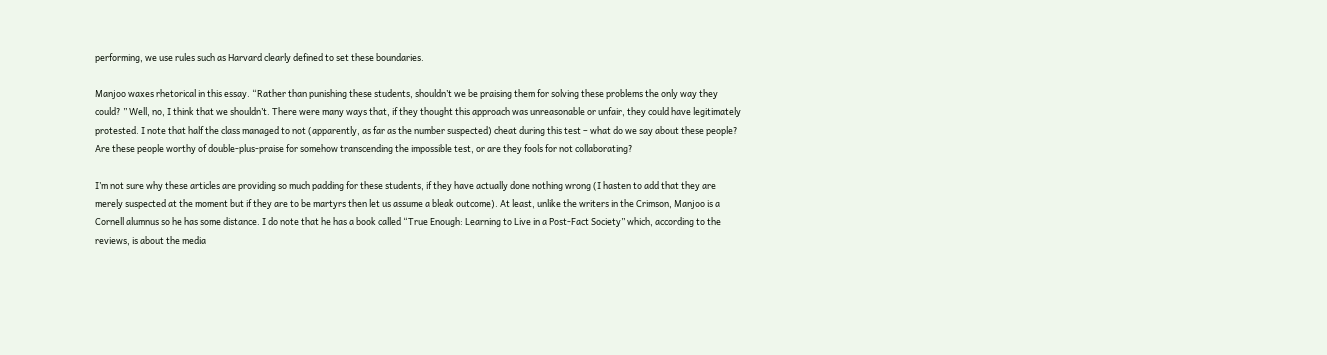performing, we use rules such as Harvard clearly defined to set these boundaries.

Manjoo waxes rhetorical in this essay. “Rather than punishing these students, shouldn’t we be praising them for solving these problems the only way they could? ” Well, no, I think that we shouldn’t. There were many ways that, if they thought this approach was unreasonable or unfair, they could have legitimately protested. I note that half the class managed to not (apparently, as far as the number suspected) cheat during this test – what do we say about these people? Are these people worthy of double-plus-praise for somehow transcending the impossible test, or are they fools for not collaborating?

I’m not sure why these articles are providing so much padding for these students, if they have actually done nothing wrong (I hasten to add that they are merely suspected at the moment but if they are to be martyrs then let us assume a bleak outcome). At least, unlike the writers in the Crimson, Manjoo is a Cornell alumnus so he has some distance. I do note that he has a book called “True Enough: Learning to Live in a Post-Fact Society” which, according to the reviews, is about the media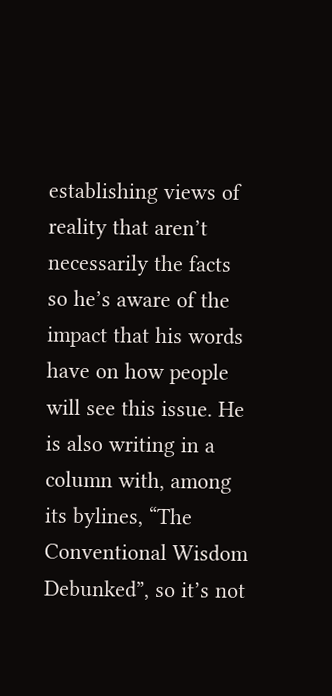establishing views of reality that aren’t necessarily the facts so he’s aware of the impact that his words have on how people will see this issue. He is also writing in a column with, among its bylines, “The Conventional Wisdom Debunked”, so it’s not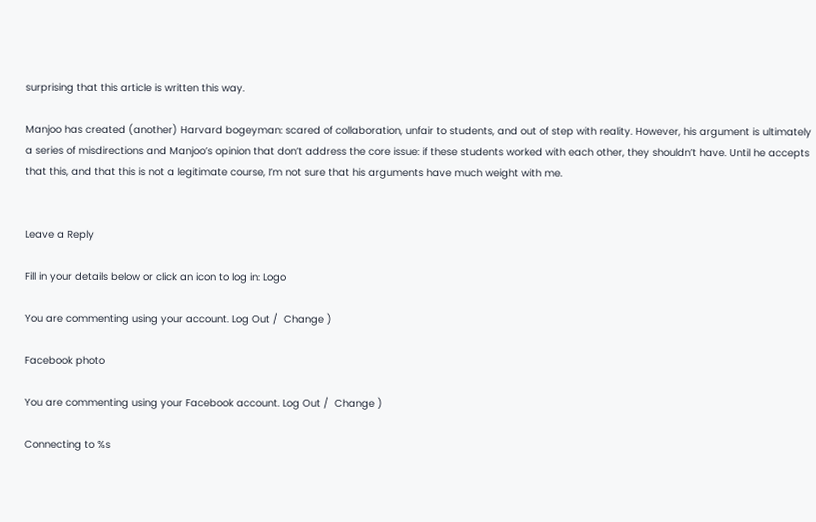surprising that this article is written this way.

Manjoo has created (another) Harvard bogeyman: scared of collaboration, unfair to students, and out of step with reality. However, his argument is ultimately a series of misdirections and Manjoo’s opinion that don’t address the core issue: if these students worked with each other, they shouldn’t have. Until he accepts that this, and that this is not a legitimate course, I’m not sure that his arguments have much weight with me.


Leave a Reply

Fill in your details below or click an icon to log in: Logo

You are commenting using your account. Log Out /  Change )

Facebook photo

You are commenting using your Facebook account. Log Out /  Change )

Connecting to %s